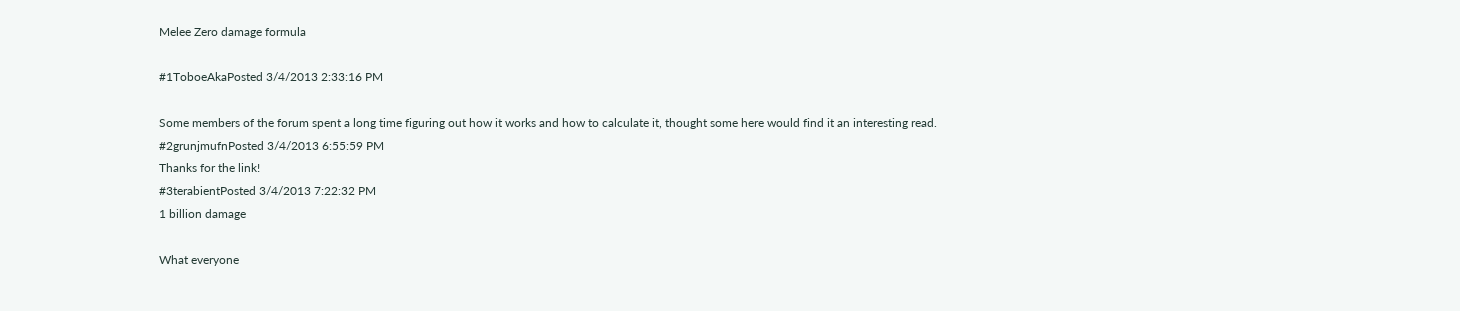Melee Zero damage formula

#1ToboeAkaPosted 3/4/2013 2:33:16 PM

Some members of the forum spent a long time figuring out how it works and how to calculate it, thought some here would find it an interesting read.
#2grunjmufnPosted 3/4/2013 6:55:59 PM
Thanks for the link!
#3terabientPosted 3/4/2013 7:22:32 PM
1 billion damage

What everyone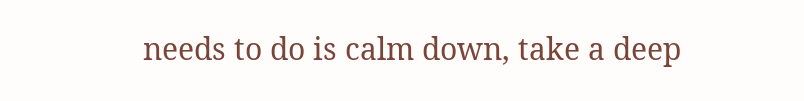needs to do is calm down, take a deep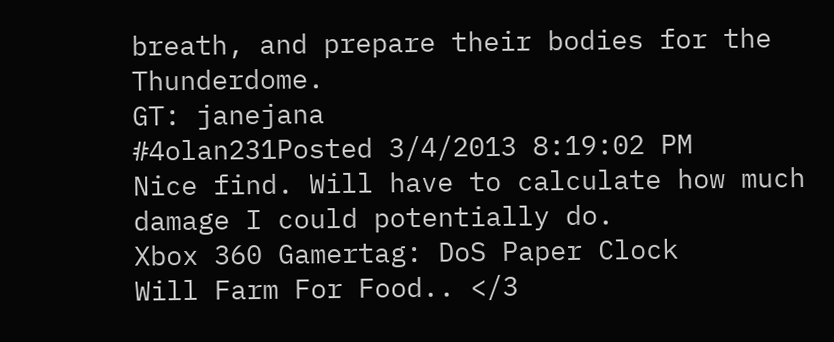breath, and prepare their bodies for the Thunderdome.
GT: janejana
#4olan231Posted 3/4/2013 8:19:02 PM
Nice find. Will have to calculate how much damage I could potentially do.
Xbox 360 Gamertag: DoS Paper Clock
Will Farm For Food.. </3